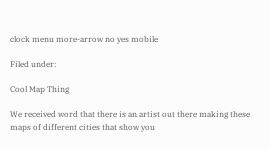clock menu more-arrow no yes mobile

Filed under:

Cool Map Thing

We received word that there is an artist out there making these maps of different cities that show you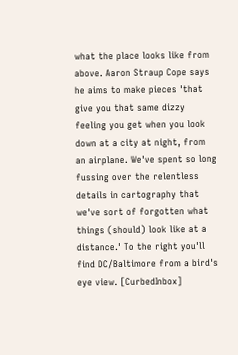what the place looks like from above. Aaron Straup Cope says he aims to make pieces 'that give you that same dizzy feeling you get when you look down at a city at night, from an airplane. We've spent so long fussing over the relentless details in cartography that we've sort of forgotten what things (should) look like at a distance.' To the right you'll find DC/Baltimore from a bird's eye view. [CurbedInbox]